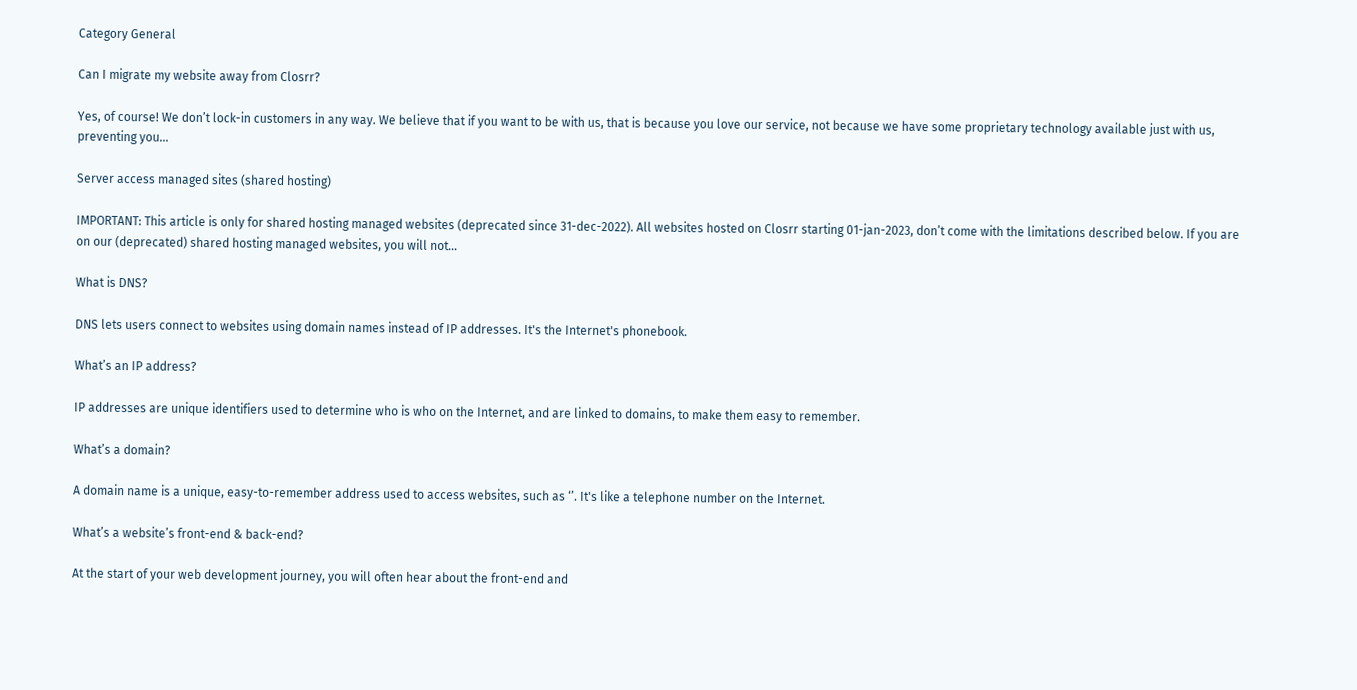Category General

Can I migrate my website away from Closrr?

Yes, of course! We don’t lock-in customers in any way. We believe that if you want to be with us, that is because you love our service, not because we have some proprietary technology available just with us, preventing you…

Server access managed sites (shared hosting)

IMPORTANT: This article is only for shared hosting managed websites (deprecated since 31-dec-2022). All websites hosted on Closrr starting 01-jan-2023, don’t come with the limitations described below. If you are on our (deprecated) shared hosting managed websites, you will not…

What is DNS?

DNS lets users connect to websites using domain names instead of IP addresses. It's the Internet's phonebook.

What’s an IP address?

IP addresses are unique identifiers used to determine who is who on the Internet, and are linked to domains, to make them easy to remember.

What’s a domain?

A domain name is a unique, easy-to-remember address used to access websites, such as ‘’. It's like a telephone number on the Internet.

What’s a website’s front-end & back-end?

At the start of your web development journey, you will often hear about the front-end and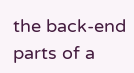the back-end parts of a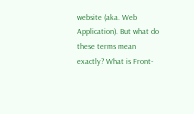website (aka. Web Application). But what do these terms mean exactly? What is Front-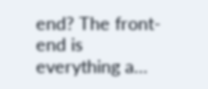end? The front-end is everything a…